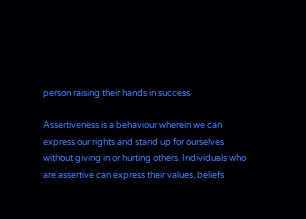person raising their hands in success

Assertiveness is a behaviour wherein we can express our rights and stand up for ourselves without giving in or hurting others. Individuals who are assertive can express their values, beliefs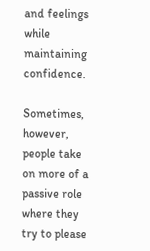and feelings while maintaining confidence.

Sometimes, however, people take on more of a passive role where they try to please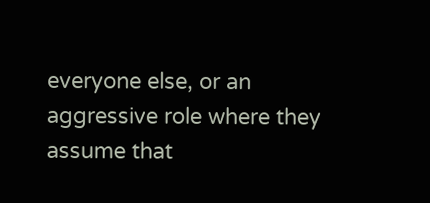everyone else, or an aggressive role where they assume that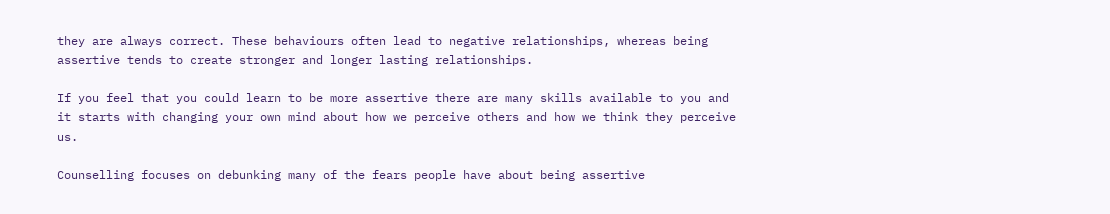they are always correct. These behaviours often lead to negative relationships, whereas being assertive tends to create stronger and longer lasting relationships.

If you feel that you could learn to be more assertive there are many skills available to you and it starts with changing your own mind about how we perceive others and how we think they perceive us.

Counselling focuses on debunking many of the fears people have about being assertive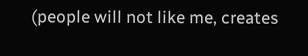(people will not like me, creates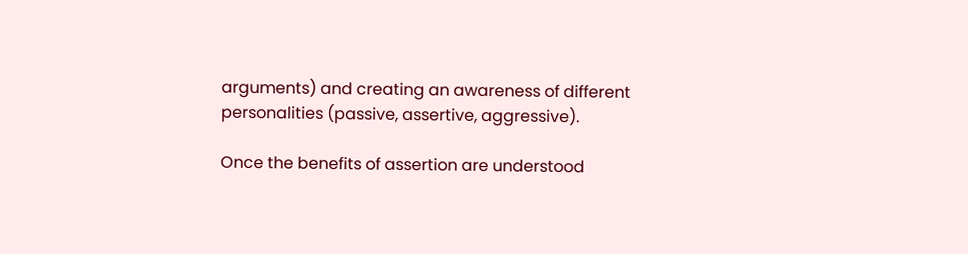arguments) and creating an awareness of different personalities (passive, assertive, aggressive).

Once the benefits of assertion are understood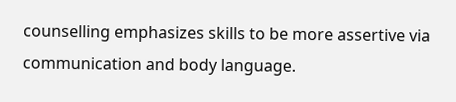counselling emphasizes skills to be more assertive via communication and body language.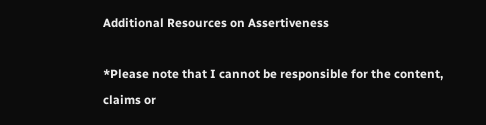Additional Resources on Assertiveness

*Please note that I cannot be responsible for the content, claims or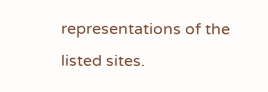representations of the listed sites.